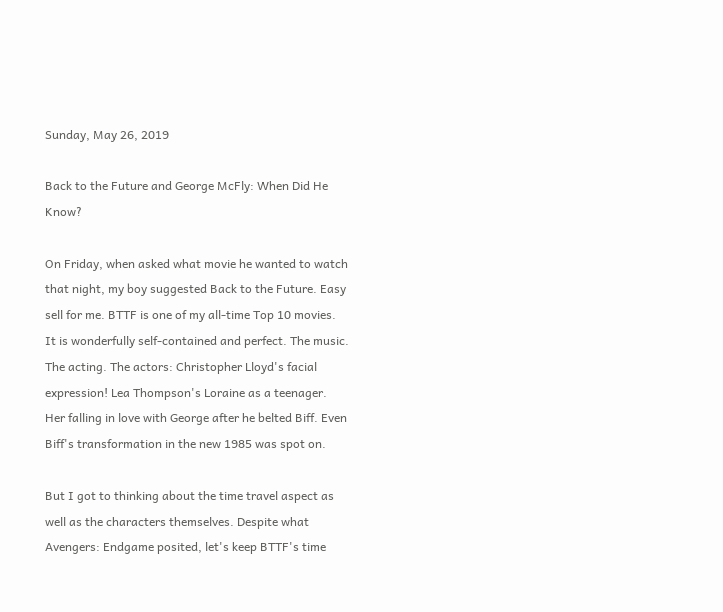Sunday, May 26, 2019

Back to the Future and George McFly: When Did He Know?

On Friday, when asked what movie he wanted to watch that night, my boy suggested Back to the Future. Easy sell for me. BTTF is one of my all-time Top 10 movies. It is wonderfully self-contained and perfect. The music. The acting. The actors: Christopher Lloyd's facial expression! Lea Thompson's Loraine as a teenager. Her falling in love with George after he belted Biff. Even Biff's transformation in the new 1985 was spot on.

But I got to thinking about the time travel aspect as well as the characters themselves. Despite what Avengers: Endgame posited, let's keep BTTF's time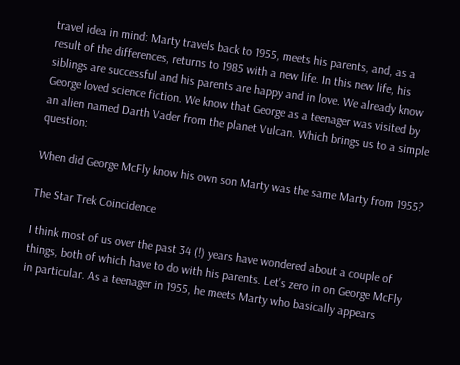travel idea in mind: Marty travels back to 1955, meets his parents, and, as a result of the differences, returns to 1985 with a new life. In this new life, his siblings are successful and his parents are happy and in love. We already know George loved science fiction. We know that George as a teenager was visited by an alien named Darth Vader from the planet Vulcan. Which brings us to a simple question:

When did George McFly know his own son Marty was the same Marty from 1955?

The Star Trek Coincidence

I think most of us over the past 34 (!) years have wondered about a couple of things, both of which have to do with his parents. Let's zero in on George McFly in particular. As a teenager in 1955, he meets Marty who basically appears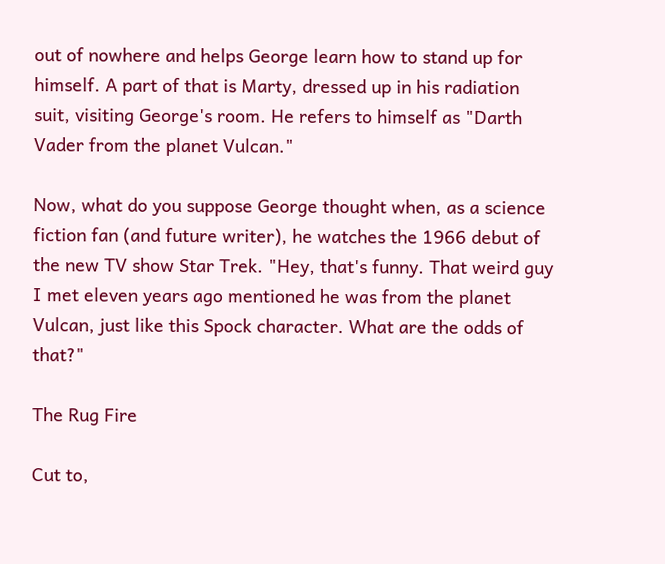out of nowhere and helps George learn how to stand up for himself. A part of that is Marty, dressed up in his radiation suit, visiting George's room. He refers to himself as "Darth Vader from the planet Vulcan."

Now, what do you suppose George thought when, as a science fiction fan (and future writer), he watches the 1966 debut of the new TV show Star Trek. "Hey, that's funny. That weird guy I met eleven years ago mentioned he was from the planet Vulcan, just like this Spock character. What are the odds of that?"

The Rug Fire

Cut to,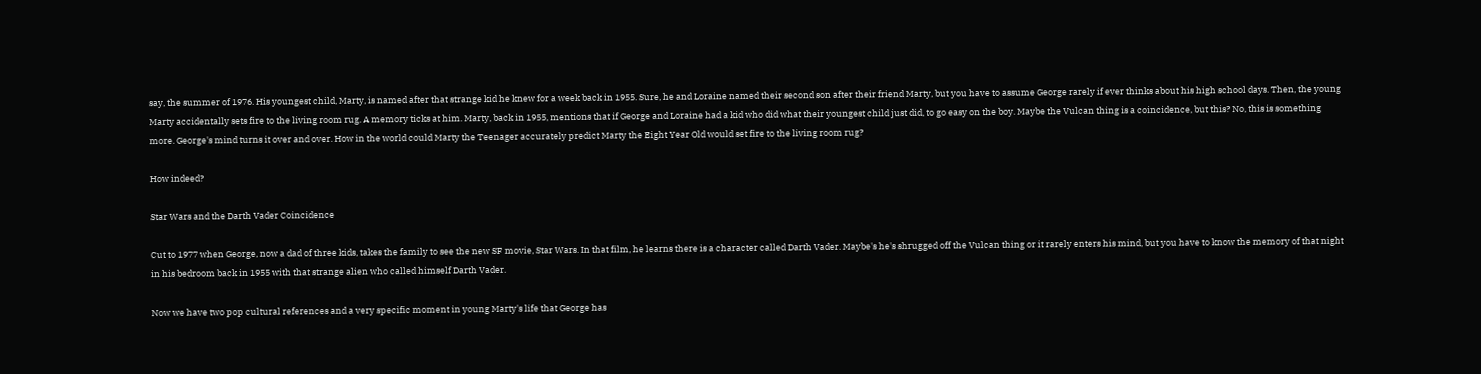say, the summer of 1976. His youngest child, Marty, is named after that strange kid he knew for a week back in 1955. Sure, he and Loraine named their second son after their friend Marty, but you have to assume George rarely if ever thinks about his high school days. Then, the young Marty accidentally sets fire to the living room rug. A memory ticks at him. Marty, back in 1955, mentions that if George and Loraine had a kid who did what their youngest child just did, to go easy on the boy. Maybe the Vulcan thing is a coincidence, but this? No, this is something more. George's mind turns it over and over. How in the world could Marty the Teenager accurately predict Marty the Eight Year Old would set fire to the living room rug?

How indeed?

Star Wars and the Darth Vader Coincidence

Cut to 1977 when George, now a dad of three kids, takes the family to see the new SF movie, Star Wars. In that film, he learns there is a character called Darth Vader. Maybe's he's shrugged off the Vulcan thing or it rarely enters his mind, but you have to know the memory of that night in his bedroom back in 1955 with that strange alien who called himself Darth Vader.

Now we have two pop cultural references and a very specific moment in young Marty's life that George has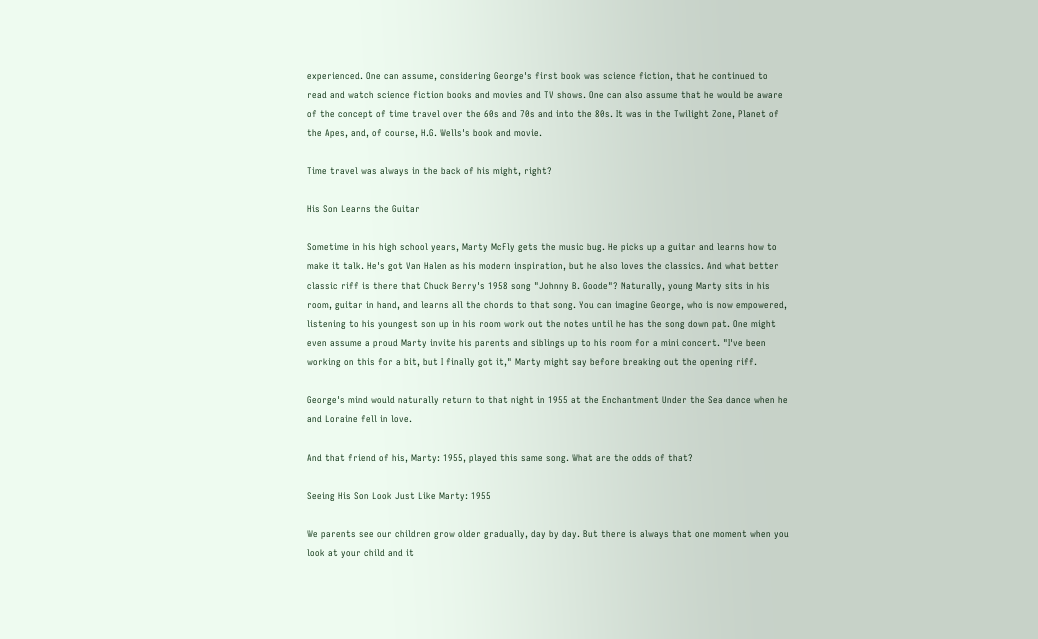experienced. One can assume, considering George's first book was science fiction, that he continued to read and watch science fiction books and movies and TV shows. One can also assume that he would be aware of the concept of time travel over the 60s and 70s and into the 80s. It was in the Twilight Zone, Planet of the Apes, and, of course, H.G. Wells's book and movie.

Time travel was always in the back of his might, right?

His Son Learns the Guitar

Sometime in his high school years, Marty McFly gets the music bug. He picks up a guitar and learns how to make it talk. He's got Van Halen as his modern inspiration, but he also loves the classics. And what better classic riff is there that Chuck Berry's 1958 song "Johnny B. Goode"? Naturally, young Marty sits in his room, guitar in hand, and learns all the chords to that song. You can imagine George, who is now empowered, listening to his youngest son up in his room work out the notes until he has the song down pat. One might even assume a proud Marty invite his parents and siblings up to his room for a mini concert. "I've been working on this for a bit, but I finally got it," Marty might say before breaking out the opening riff.

George's mind would naturally return to that night in 1955 at the Enchantment Under the Sea dance when he and Loraine fell in love.

And that friend of his, Marty: 1955, played this same song. What are the odds of that?

Seeing His Son Look Just Like Marty: 1955

We parents see our children grow older gradually, day by day. But there is always that one moment when you look at your child and it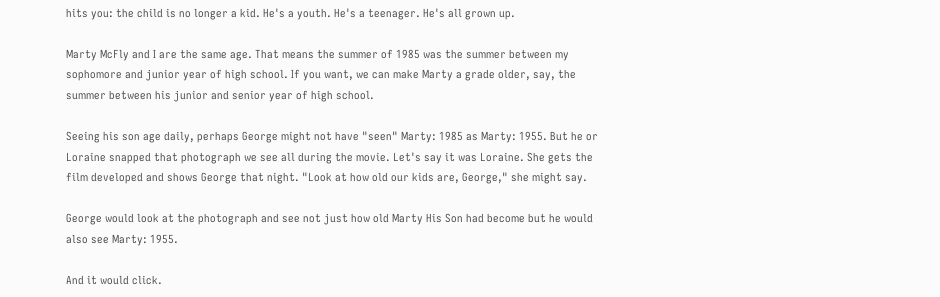hits you: the child is no longer a kid. He's a youth. He's a teenager. He's all grown up.

Marty McFly and I are the same age. That means the summer of 1985 was the summer between my sophomore and junior year of high school. If you want, we can make Marty a grade older, say, the summer between his junior and senior year of high school.

Seeing his son age daily, perhaps George might not have "seen" Marty: 1985 as Marty: 1955. But he or Loraine snapped that photograph we see all during the movie. Let's say it was Loraine. She gets the film developed and shows George that night. "Look at how old our kids are, George," she might say.

George would look at the photograph and see not just how old Marty His Son had become but he would also see Marty: 1955.

And it would click.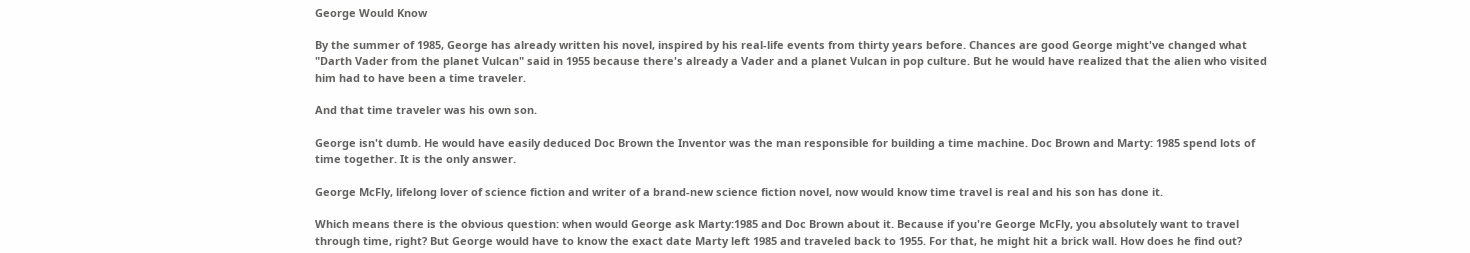George Would Know

By the summer of 1985, George has already written his novel, inspired by his real-life events from thirty years before. Chances are good George might've changed what "Darth Vader from the planet Vulcan" said in 1955 because there's already a Vader and a planet Vulcan in pop culture. But he would have realized that the alien who visited him had to have been a time traveler.

And that time traveler was his own son.

George isn't dumb. He would have easily deduced Doc Brown the Inventor was the man responsible for building a time machine. Doc Brown and Marty: 1985 spend lots of time together. It is the only answer.

George McFly, lifelong lover of science fiction and writer of a brand-new science fiction novel, now would know time travel is real and his son has done it.

Which means there is the obvious question: when would George ask Marty:1985 and Doc Brown about it. Because if you're George McFly, you absolutely want to travel through time, right? But George would have to know the exact date Marty left 1985 and traveled back to 1955. For that, he might hit a brick wall. How does he find out?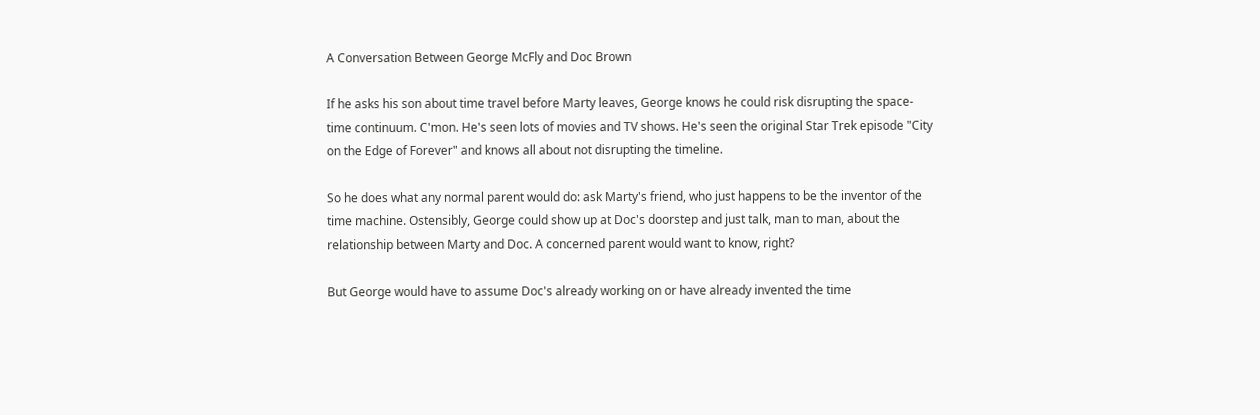A Conversation Between George McFly and Doc Brown

If he asks his son about time travel before Marty leaves, George knows he could risk disrupting the space-time continuum. C'mon. He's seen lots of movies and TV shows. He's seen the original Star Trek episode "City on the Edge of Forever" and knows all about not disrupting the timeline.

So he does what any normal parent would do: ask Marty's friend, who just happens to be the inventor of the time machine. Ostensibly, George could show up at Doc's doorstep and just talk, man to man, about the relationship between Marty and Doc. A concerned parent would want to know, right?

But George would have to assume Doc's already working on or have already invented the time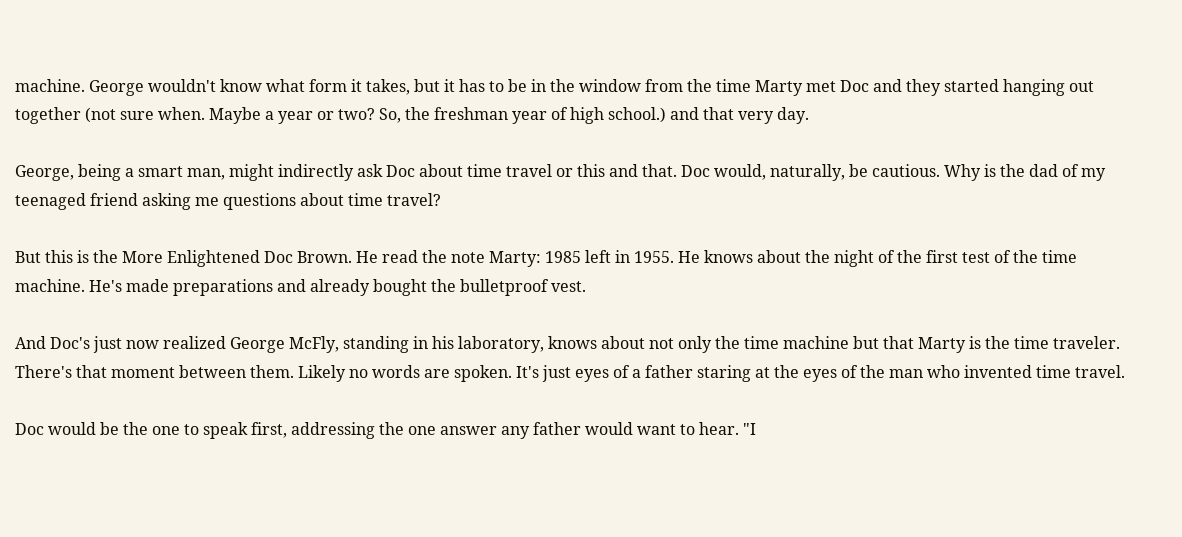machine. George wouldn't know what form it takes, but it has to be in the window from the time Marty met Doc and they started hanging out together (not sure when. Maybe a year or two? So, the freshman year of high school.) and that very day.

George, being a smart man, might indirectly ask Doc about time travel or this and that. Doc would, naturally, be cautious. Why is the dad of my teenaged friend asking me questions about time travel?

But this is the More Enlightened Doc Brown. He read the note Marty: 1985 left in 1955. He knows about the night of the first test of the time machine. He's made preparations and already bought the bulletproof vest.

And Doc's just now realized George McFly, standing in his laboratory, knows about not only the time machine but that Marty is the time traveler.  There's that moment between them. Likely no words are spoken. It's just eyes of a father staring at the eyes of the man who invented time travel.

Doc would be the one to speak first, addressing the one answer any father would want to hear. "I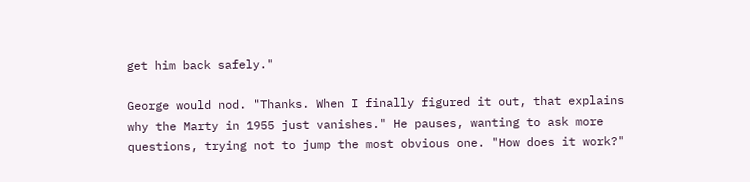get him back safely."

George would nod. "Thanks. When I finally figured it out, that explains why the Marty in 1955 just vanishes." He pauses, wanting to ask more questions, trying not to jump the most obvious one. "How does it work?"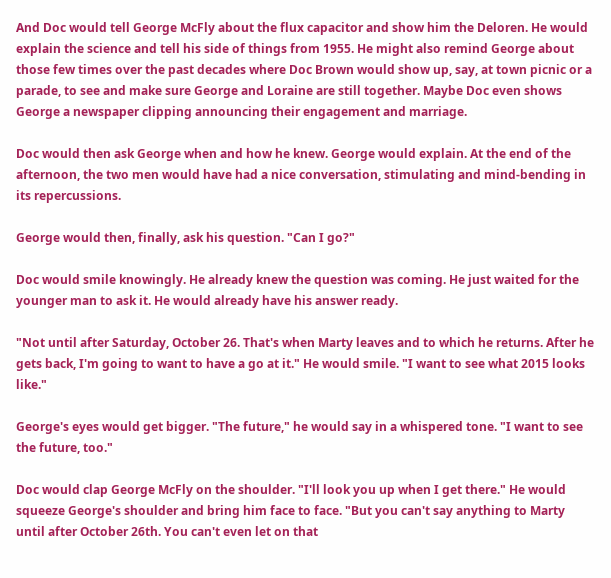And Doc would tell George McFly about the flux capacitor and show him the Deloren. He would explain the science and tell his side of things from 1955. He might also remind George about those few times over the past decades where Doc Brown would show up, say, at town picnic or a parade, to see and make sure George and Loraine are still together. Maybe Doc even shows George a newspaper clipping announcing their engagement and marriage.

Doc would then ask George when and how he knew. George would explain. At the end of the afternoon, the two men would have had a nice conversation, stimulating and mind-bending in its repercussions.

George would then, finally, ask his question. "Can I go?"

Doc would smile knowingly. He already knew the question was coming. He just waited for the younger man to ask it. He would already have his answer ready.

"Not until after Saturday, October 26. That's when Marty leaves and to which he returns. After he gets back, I'm going to want to have a go at it." He would smile. "I want to see what 2015 looks like."

George's eyes would get bigger. "The future," he would say in a whispered tone. "I want to see the future, too."

Doc would clap George McFly on the shoulder. "I'll look you up when I get there." He would squeeze George's shoulder and bring him face to face. "But you can't say anything to Marty until after October 26th. You can't even let on that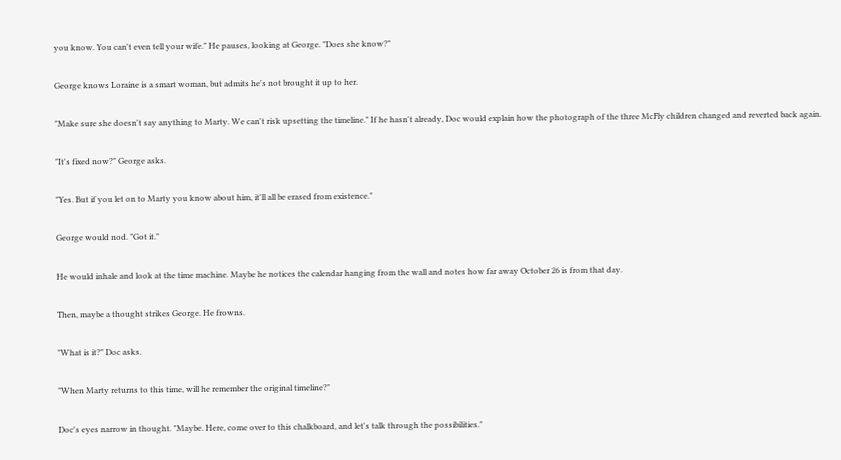you know. You can't even tell your wife." He pauses, looking at George. "Does she know?"

George knows Loraine is a smart woman, but admits he's not brought it up to her.

"Make sure she doesn't say anything to Marty. We can't risk upsetting the timeline." If he hasn't already, Doc would explain how the photograph of the three McFly children changed and reverted back again.

"It's fixed now?" George asks.

"Yes. But if you let on to Marty you know about him, it'll all be erased from existence."

George would nod. "Got it."

He would inhale and look at the time machine. Maybe he notices the calendar hanging from the wall and notes how far away October 26 is from that day.

Then, maybe a thought strikes George. He frowns.

"What is it?" Doc asks.

"When Marty returns to this time, will he remember the original timeline?"

Doc's eyes narrow in thought. "Maybe. Here, come over to this chalkboard, and let's talk through the possibilities."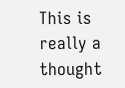This is really a thought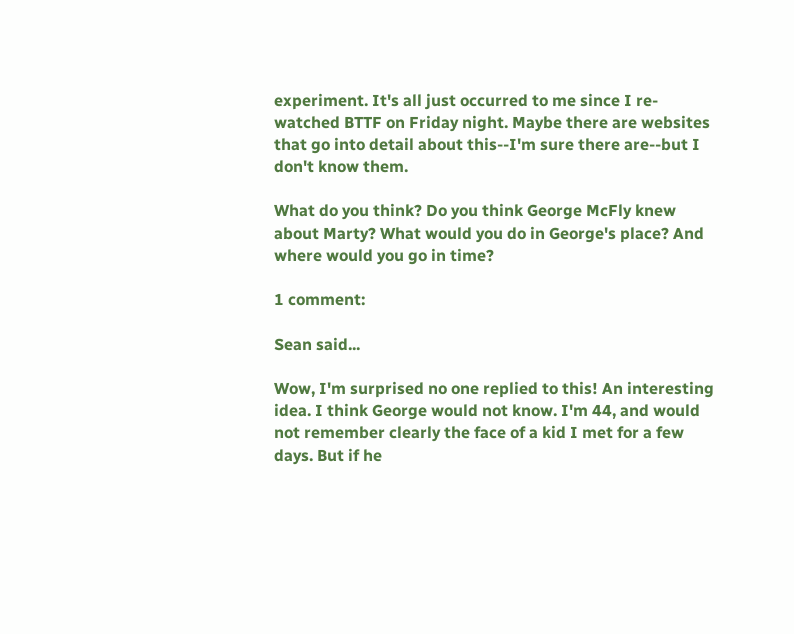experiment. It's all just occurred to me since I re-watched BTTF on Friday night. Maybe there are websites that go into detail about this--I'm sure there are--but I don't know them.

What do you think? Do you think George McFly knew about Marty? What would you do in George's place? And where would you go in time?

1 comment:

Sean said...

Wow, I'm surprised no one replied to this! An interesting idea. I think George would not know. I'm 44, and would not remember clearly the face of a kid I met for a few days. But if he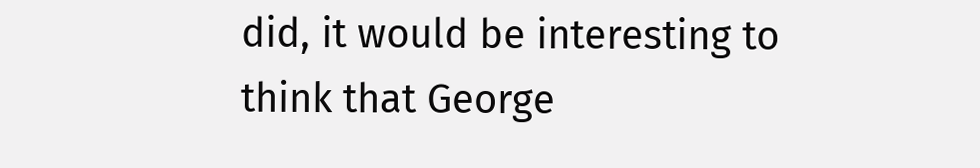did, it would be interesting to think that George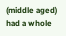(middle aged) had a whole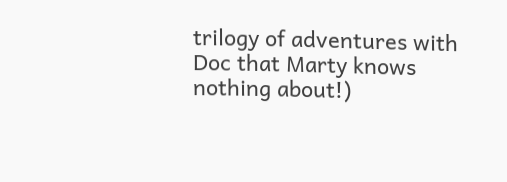trilogy of adventures with Doc that Marty knows nothing about!)